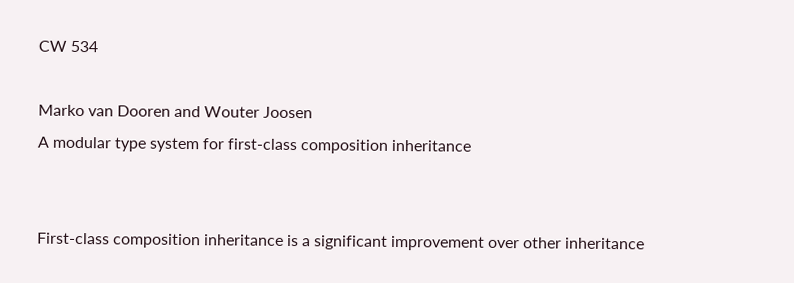CW 534

Marko van Dooren and Wouter Joosen
A modular type system for first-class composition inheritance


First-class composition inheritance is a significant improvement over other inheritance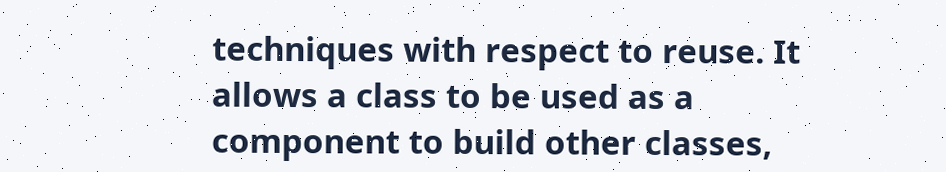techniques with respect to reuse. It allows a class to be used as a component to build other classes,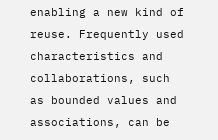enabling a new kind of reuse. Frequently used characteristics and collaborations, such as bounded values and associations, can be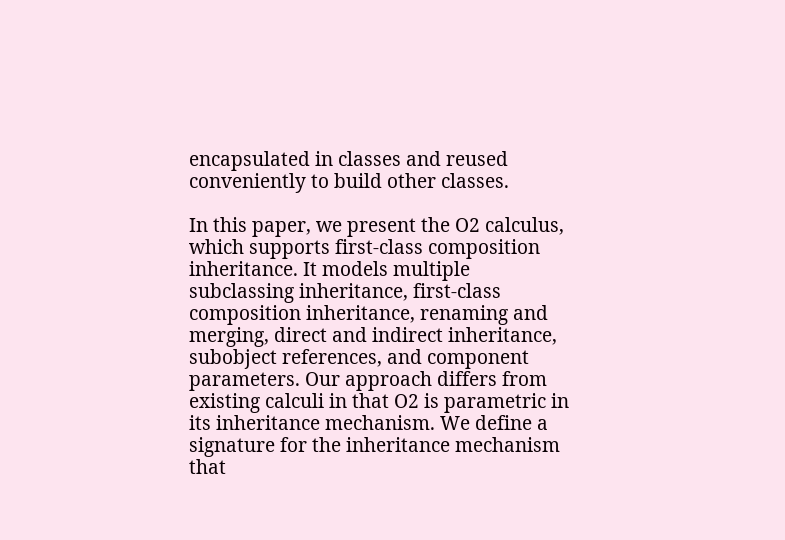encapsulated in classes and reused conveniently to build other classes.

In this paper, we present the O2 calculus, which supports first-class composition inheritance. It models multiple subclassing inheritance, first-class composition inheritance, renaming and merging, direct and indirect inheritance, subobject references, and component parameters. Our approach differs from existing calculi in that O2 is parametric in its inheritance mechanism. We define a signature for the inheritance mechanism that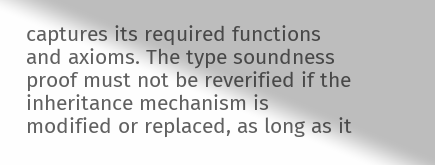captures its required functions and axioms. The type soundness proof must not be reverified if the inheritance mechanism is modified or replaced, as long as it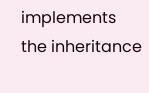implements the inheritance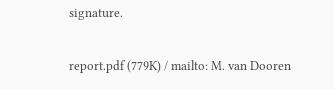signature.

report.pdf (779K) / mailto: M. van Dooren